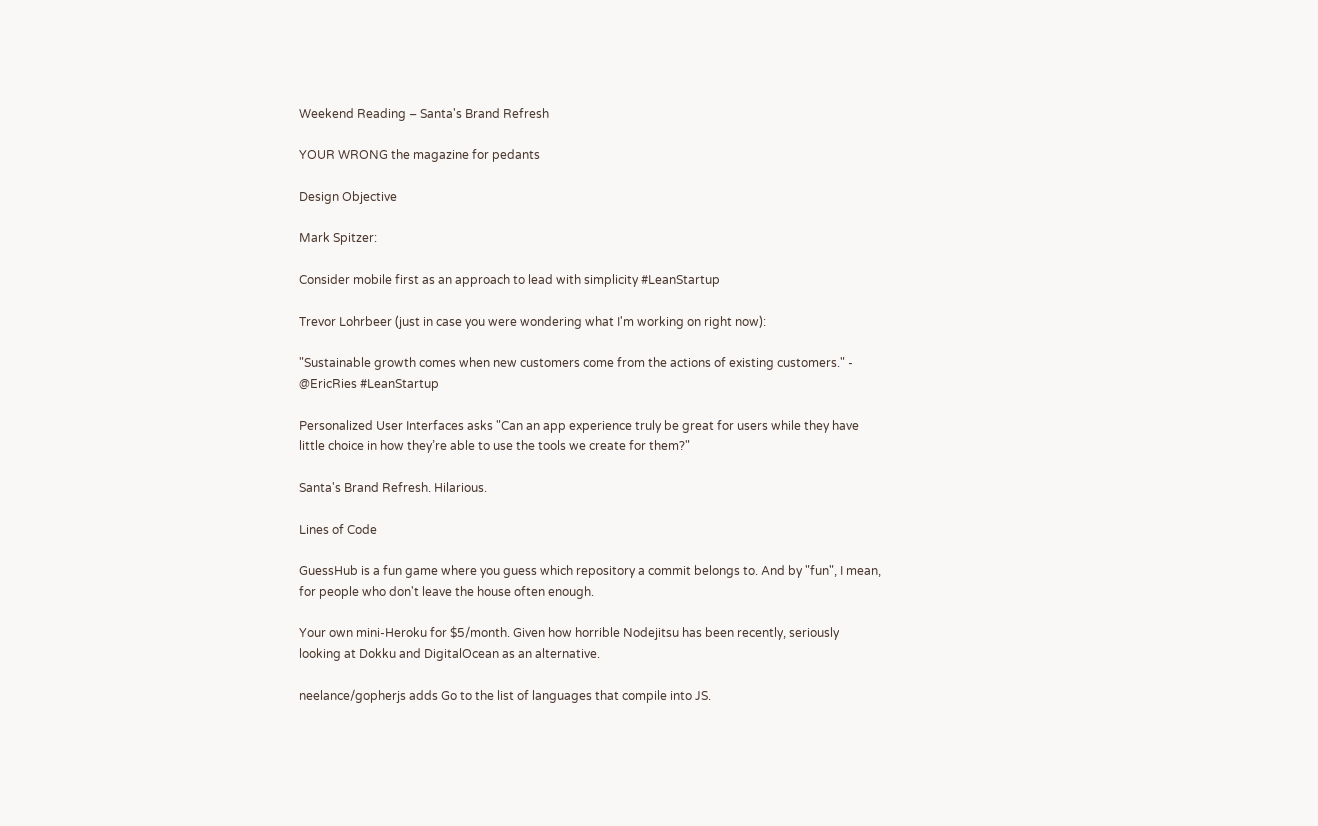Weekend Reading – Santa's Brand Refresh

YOUR WRONG the magazine for pedants

Design Objective

Mark Spitzer:

Consider mobile first as an approach to lead with simplicity #LeanStartup

Trevor Lohrbeer (just in case you were wondering what I'm working on right now):

"Sustainable growth comes when new customers come from the actions of existing customers." - @EricRies #LeanStartup

Personalized User Interfaces asks "Can an app experience truly be great for users while they have little choice in how they’re able to use the tools we create for them?"

Santa's Brand Refresh. Hilarious.

Lines of Code

GuessHub is a fun game where you guess which repository a commit belongs to. And by "fun", I mean, for people who don't leave the house often enough.

Your own mini-Heroku for $5/month. Given how horrible Nodejitsu has been recently, seriously looking at Dokku and DigitalOcean as an alternative.

neelance/gopherjs adds Go to the list of languages that compile into JS.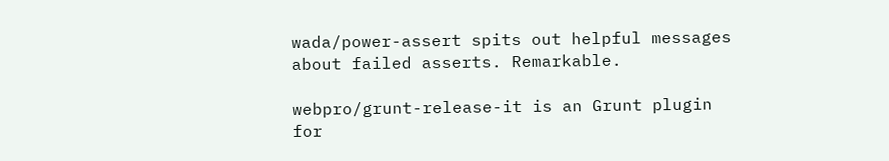wada/power-assert spits out helpful messages about failed asserts. Remarkable.

webpro/grunt-release-it is an Grunt plugin for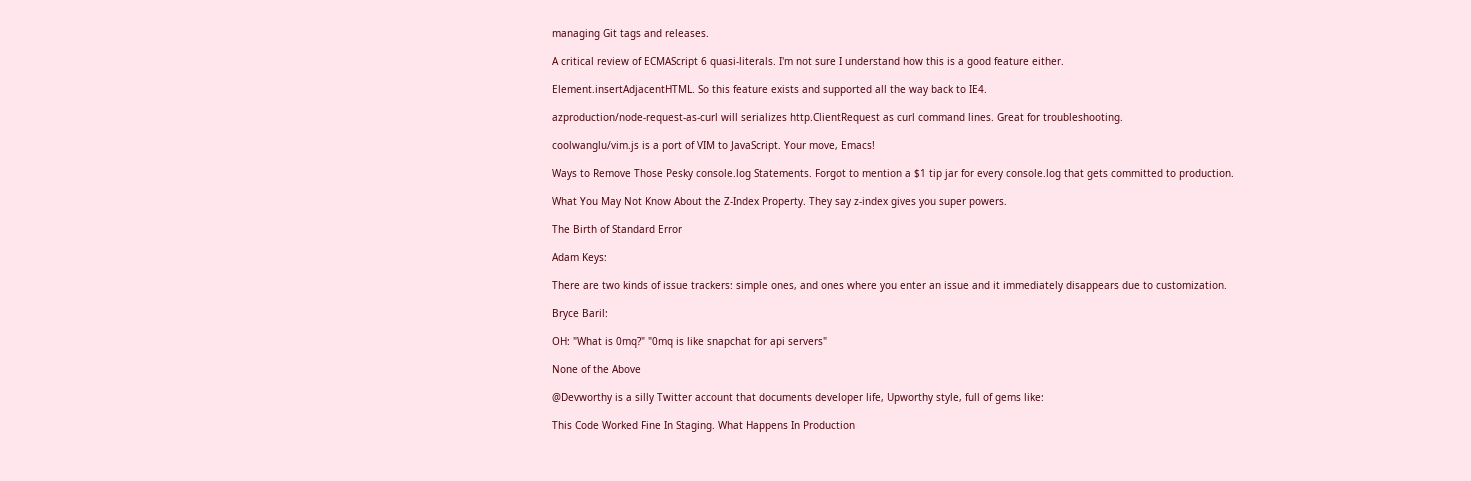managing Git tags and releases.

A critical review of ECMAScript 6 quasi-literals. I'm not sure I understand how this is a good feature either.

Element.insertAdjacentHTML. So this feature exists and supported all the way back to IE4.

azproduction/node-request-as-curl will serializes http.ClientRequest as curl command lines. Great for troubleshooting.

coolwanglu/vim.js is a port of VIM to JavaScript. Your move, Emacs!

Ways to Remove Those Pesky console.log Statements. Forgot to mention a $1 tip jar for every console.log that gets committed to production.

What You May Not Know About the Z-Index Property. They say z-index gives you super powers.

The Birth of Standard Error

Adam Keys:

There are two kinds of issue trackers: simple ones, and ones where you enter an issue and it immediately disappears due to customization.

Bryce Baril:

OH: "What is 0mq?" "0mq is like snapchat for api servers"

None of the Above

@Devworthy is a silly Twitter account that documents developer life, Upworthy style, full of gems like:

This Code Worked Fine In Staging. What Happens In Production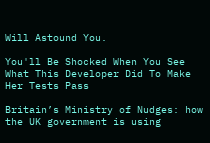Will Astound You.

You'll Be Shocked When You See What This Developer Did To Make Her Tests Pass

Britain’s Ministry of Nudges: how the UK government is using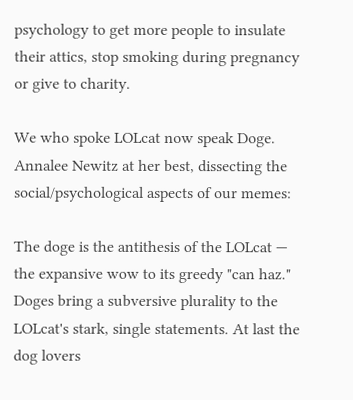psychology to get more people to insulate their attics, stop smoking during pregnancy or give to charity.

We who spoke LOLcat now speak Doge. Annalee Newitz at her best, dissecting the social/psychological aspects of our memes:

The doge is the antithesis of the LOLcat — the expansive wow to its greedy "can haz." Doges bring a subversive plurality to the LOLcat's stark, single statements. At last the dog lovers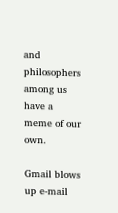and philosophers among us have a meme of our own.

Gmail blows up e-mail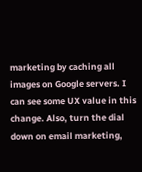marketing by caching all images on Google servers. I can see some UX value in this change. Also, turn the dial down on email marketing,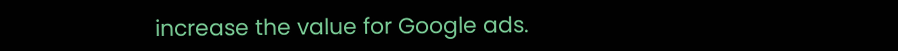increase the value for Google ads.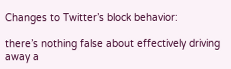Changes to Twitter’s block behavior:

there’s nothing false about effectively driving away a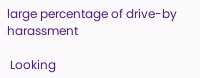large percentage of drive-by harassment

 Looking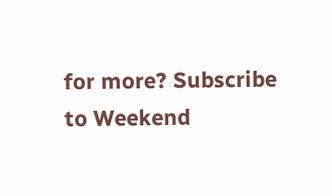for more? Subscribe to Weekend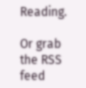Reading.

Or grab the RSS feed